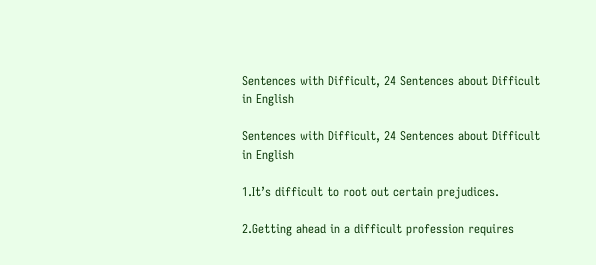Sentences with Difficult, 24 Sentences about Difficult in English

Sentences with Difficult, 24 Sentences about Difficult in English

1.It’s difficult to root out certain prejudices.

2.Getting ahead in a difficult profession requires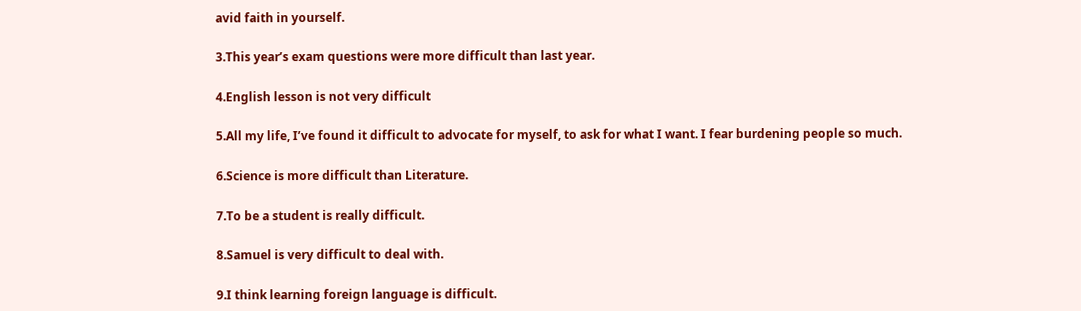avid faith in yourself.

3.This year’s exam questions were more difficult than last year.

4.English lesson is not very difficult

5.All my life, I’ve found it difficult to advocate for myself, to ask for what I want. I fear burdening people so much.

6.Science is more difficult than Literature.

7.To be a student is really difficult.

8.Samuel is very difficult to deal with.

9.I think learning foreign language is difficult.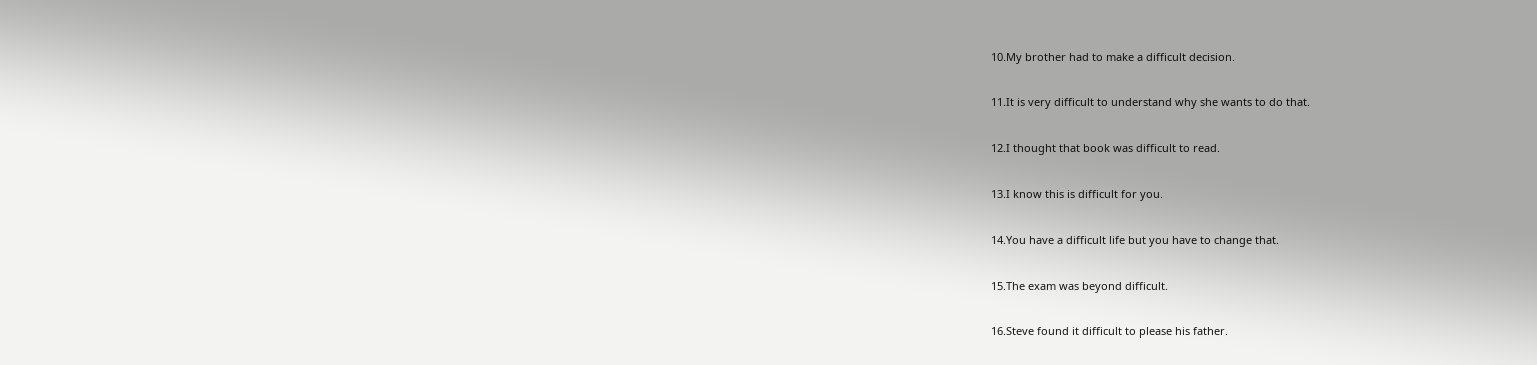10.My brother had to make a difficult decision.

11.It is very difficult to understand why she wants to do that.

12.I thought that book was difficult to read.

13.I know this is difficult for you.

14.You have a difficult life but you have to change that.

15.The exam was beyond difficult.

16.Steve found it difficult to please his father.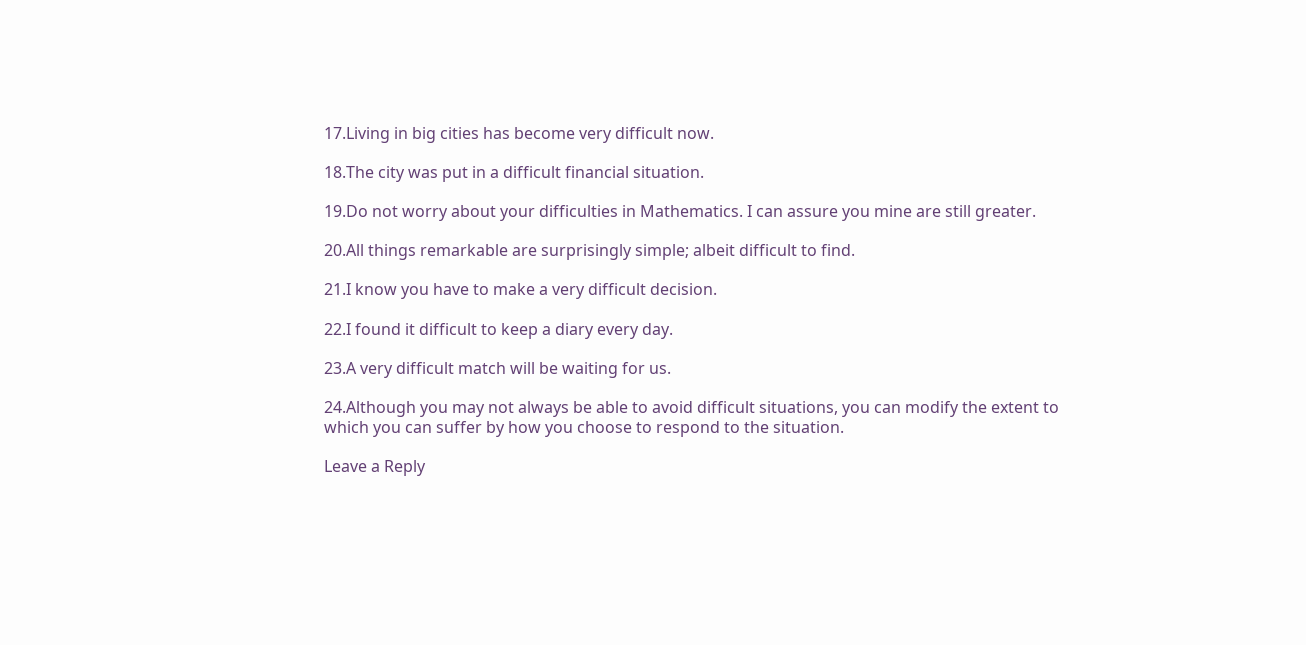17.Living in big cities has become very difficult now.

18.The city was put in a difficult financial situation.

19.Do not worry about your difficulties in Mathematics. I can assure you mine are still greater.

20.All things remarkable are surprisingly simple; albeit difficult to find.

21.I know you have to make a very difficult decision.

22.I found it difficult to keep a diary every day.

23.A very difficult match will be waiting for us.

24.Although you may not always be able to avoid difficult situations, you can modify the extent to which you can suffer by how you choose to respond to the situation.

Leave a Reply